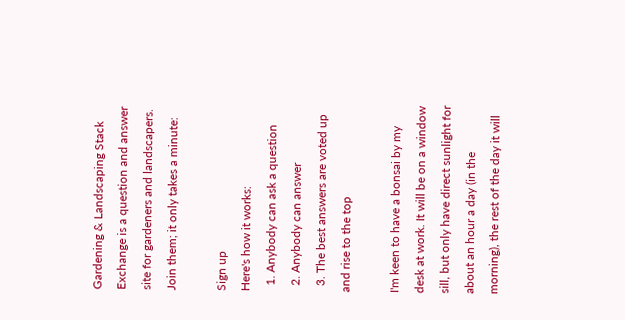Gardening & Landscaping Stack Exchange is a question and answer site for gardeners and landscapers. Join them; it only takes a minute:

Sign up
Here's how it works:
  1. Anybody can ask a question
  2. Anybody can answer
  3. The best answers are voted up and rise to the top

I'm keen to have a bonsai by my desk at work. It will be on a window sill, but only have direct sunlight for about an hour a day (in the morning), the rest of the day it will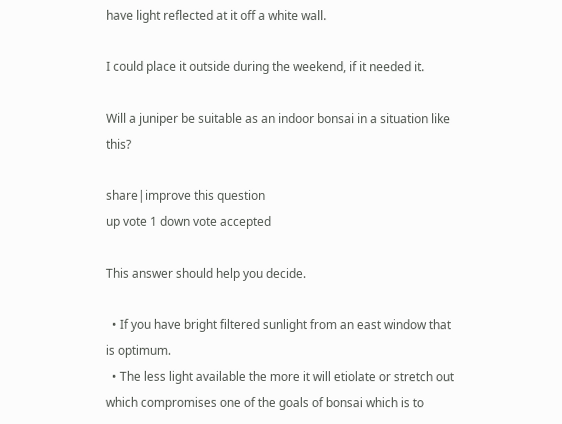have light reflected at it off a white wall.

I could place it outside during the weekend, if it needed it.

Will a juniper be suitable as an indoor bonsai in a situation like this?

share|improve this question
up vote 1 down vote accepted

This answer should help you decide.

  • If you have bright filtered sunlight from an east window that is optimum.
  • The less light available the more it will etiolate or stretch out which compromises one of the goals of bonsai which is to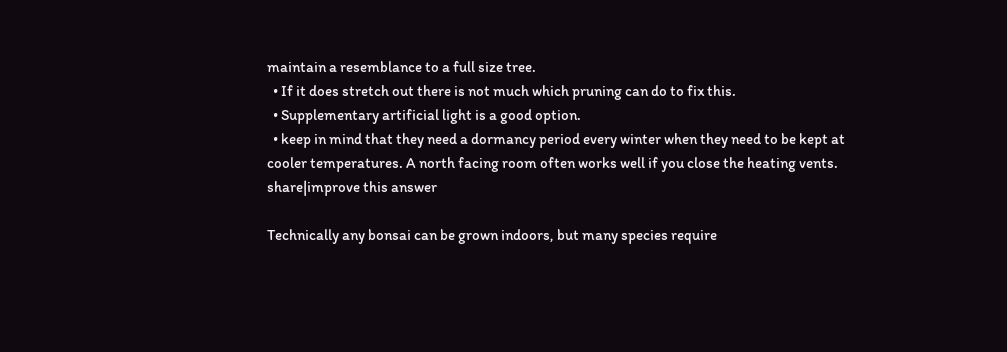maintain a resemblance to a full size tree.
  • If it does stretch out there is not much which pruning can do to fix this.
  • Supplementary artificial light is a good option.
  • keep in mind that they need a dormancy period every winter when they need to be kept at cooler temperatures. A north facing room often works well if you close the heating vents.
share|improve this answer

Technically any bonsai can be grown indoors, but many species require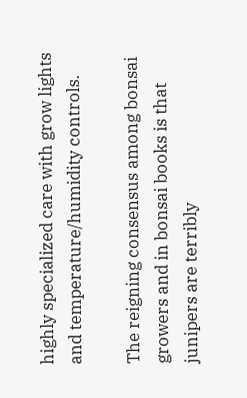highly specialized care with grow lights and temperature/humidity controls.

The reigning consensus among bonsai growers and in bonsai books is that junipers are terribly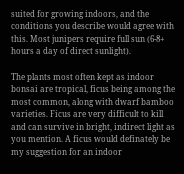suited for growing indoors, and the conditions you describe would agree with this. Most junipers require full sun (6-8+ hours a day of direct sunlight).

The plants most often kept as indoor bonsai are tropical, ficus being among the most common, along with dwarf bamboo varieties. Ficus are very difficult to kill and can survive in bright, indirect light as you mention. A ficus would definately be my suggestion for an indoor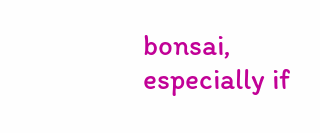bonsai, especially if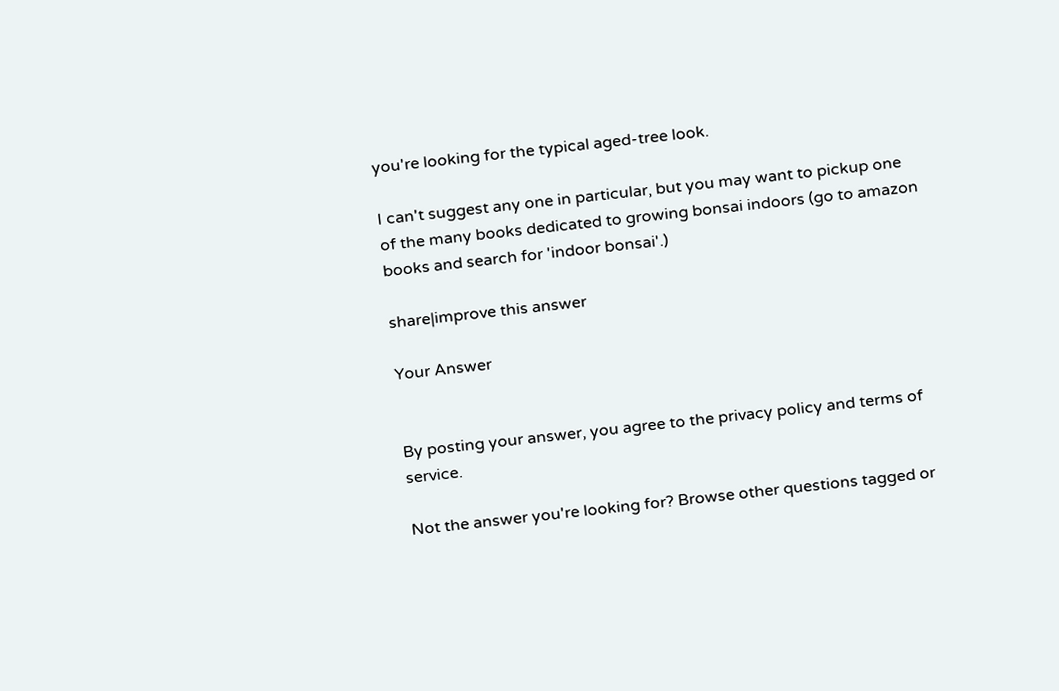you're looking for the typical aged-tree look.

I can't suggest any one in particular, but you may want to pickup one of the many books dedicated to growing bonsai indoors (go to amazon books and search for 'indoor bonsai'.)

share|improve this answer

Your Answer


By posting your answer, you agree to the privacy policy and terms of service.

Not the answer you're looking for? Browse other questions tagged or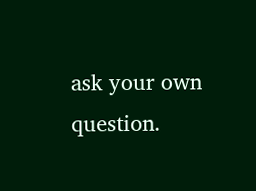ask your own question.